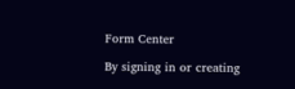Form Center

By signing in or creating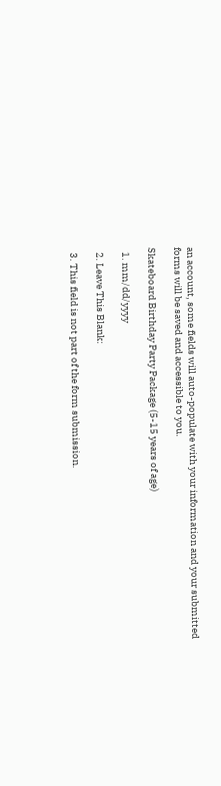an account, some fields will auto-populate with your information and your submitted forms will be saved and accessible to you.

Skateboard Birthday Party Package (5-15 years of age)

  1. mm/dd/yyyy

  2. Leave This Blank:

  3. This field is not part of the form submission.